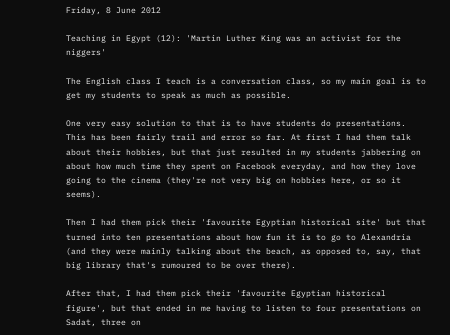Friday, 8 June 2012

Teaching in Egypt (12): 'Martin Luther King was an activist for the niggers'

The English class I teach is a conversation class, so my main goal is to get my students to speak as much as possible.

One very easy solution to that is to have students do presentations.
This has been fairly trail and error so far. At first I had them talk about their hobbies, but that just resulted in my students jabbering on about how much time they spent on Facebook everyday, and how they love going to the cinema (they're not very big on hobbies here, or so it seems).

Then I had them pick their 'favourite Egyptian historical site' but that turned into ten presentations about how fun it is to go to Alexandria (and they were mainly talking about the beach, as opposed to, say, that big library that's rumoured to be over there).

After that, I had them pick their 'favourite Egyptian historical figure', but that ended in me having to listen to four presentations on Sadat, three on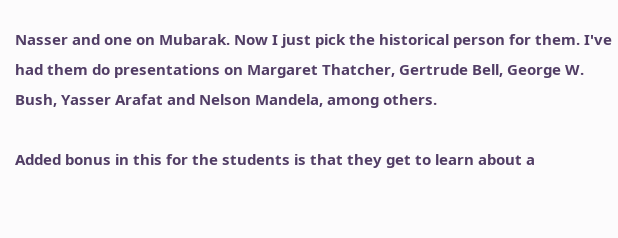Nasser and one on Mubarak. Now I just pick the historical person for them. I've had them do presentations on Margaret Thatcher, Gertrude Bell, George W. Bush, Yasser Arafat and Nelson Mandela, among others.

Added bonus in this for the students is that they get to learn about a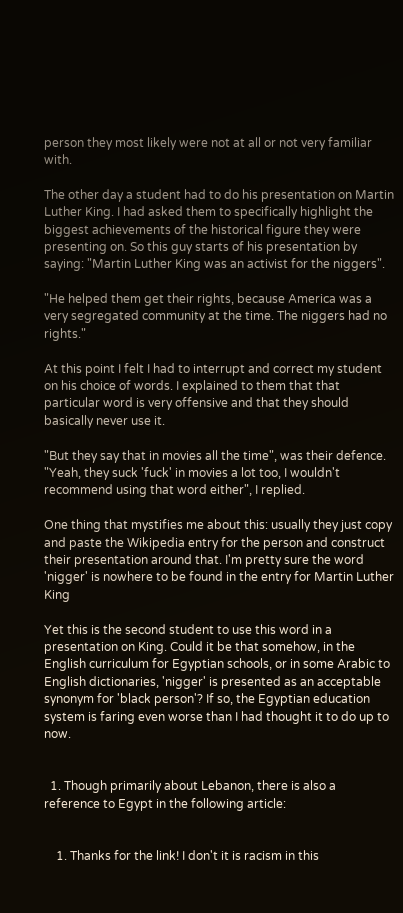person they most likely were not at all or not very familiar with.

The other day a student had to do his presentation on Martin Luther King. I had asked them to specifically highlight the biggest achievements of the historical figure they were presenting on. So this guy starts of his presentation by saying: "Martin Luther King was an activist for the niggers".

"He helped them get their rights, because America was a very segregated community at the time. The niggers had no rights."

At this point I felt I had to interrupt and correct my student on his choice of words. I explained to them that that particular word is very offensive and that they should basically never use it.

"But they say that in movies all the time", was their defence. "Yeah, they suck 'fuck' in movies a lot too, I wouldn't recommend using that word either", I replied.

One thing that mystifies me about this: usually they just copy and paste the Wikipedia entry for the person and construct their presentation around that. I'm pretty sure the word 'nigger' is nowhere to be found in the entry for Martin Luther King

Yet this is the second student to use this word in a presentation on King. Could it be that somehow, in the English curriculum for Egyptian schools, or in some Arabic to English dictionaries, 'nigger' is presented as an acceptable synonym for 'black person'? If so, the Egyptian education system is faring even worse than I had thought it to do up to now.


  1. Though primarily about Lebanon, there is also a reference to Egypt in the following article:


    1. Thanks for the link! I don't it is racism in this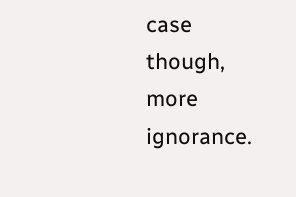case though, more ignorance.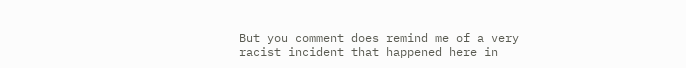But you comment does remind me of a very racist incident that happened here in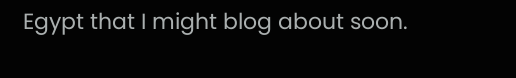Egypt that I might blog about soon.